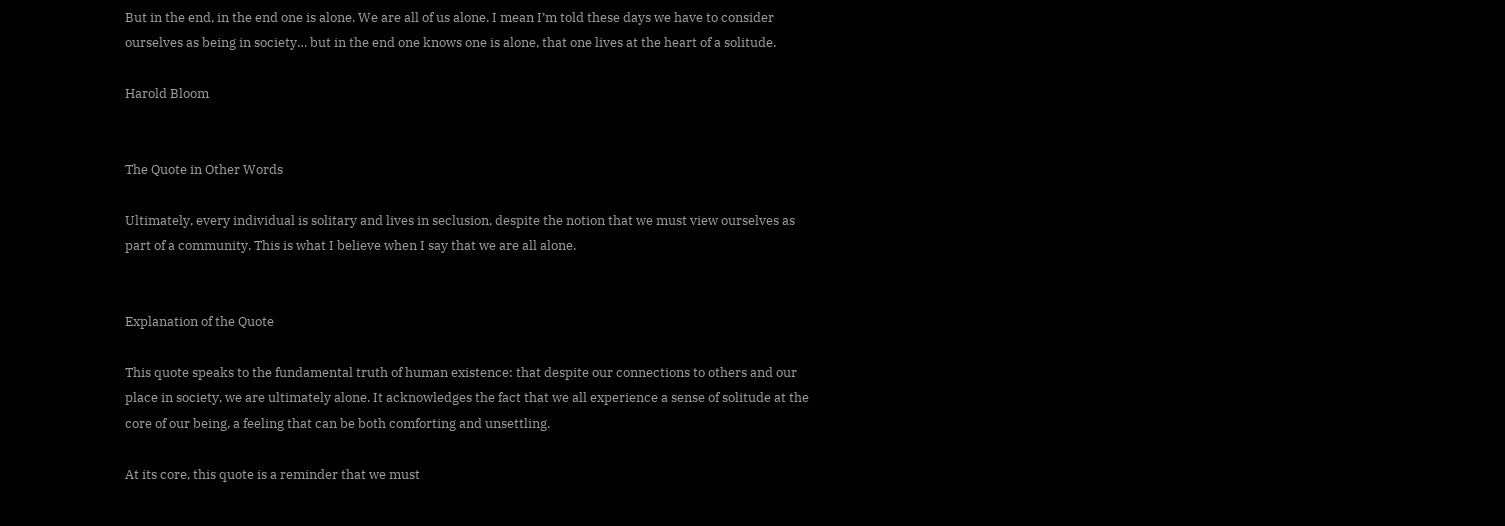But in the end, in the end one is alone. We are all of us alone. I mean I’m told these days we have to consider ourselves as being in society… but in the end one knows one is alone, that one lives at the heart of a solitude.

Harold Bloom


The Quote in Other Words

Ultimately, every individual is solitary and lives in seclusion, despite the notion that we must view ourselves as part of a community. This is what I believe when I say that we are all alone.


Explanation of the Quote

This quote speaks to the fundamental truth of human existence: that despite our connections to others and our place in society, we are ultimately alone. It acknowledges the fact that we all experience a sense of solitude at the core of our being, a feeling that can be both comforting and unsettling.

At its core, this quote is a reminder that we must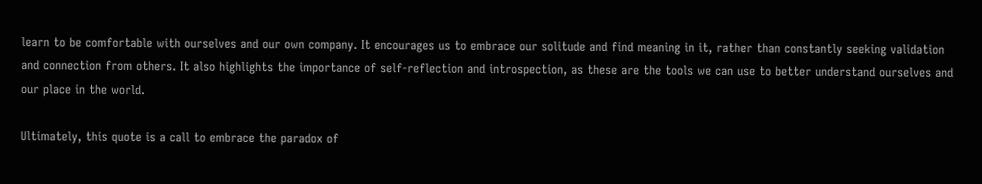learn to be comfortable with ourselves and our own company. It encourages us to embrace our solitude and find meaning in it, rather than constantly seeking validation and connection from others. It also highlights the importance of self-reflection and introspection, as these are the tools we can use to better understand ourselves and our place in the world.

Ultimately, this quote is a call to embrace the paradox of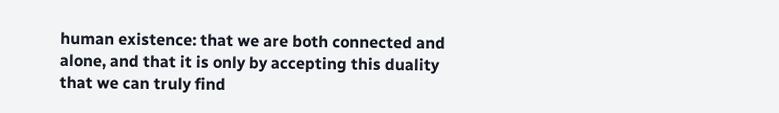human existence: that we are both connected and alone, and that it is only by accepting this duality that we can truly find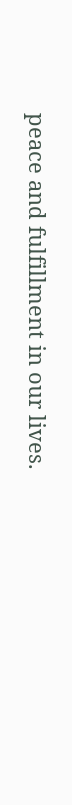peace and fulfillment in our lives.